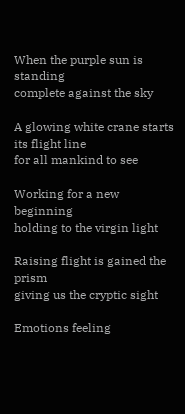When the purple sun is standing
complete against the sky

A glowing white crane starts its flight line
for all mankind to see

Working for a new beginning
holding to the virgin light

Raising flight is gained the prism
giving us the cryptic sight

Emotions feeling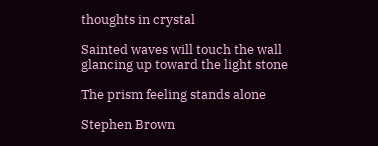thoughts in crystal

Sainted waves will touch the wall
glancing up toward the light stone

The prism feeling stands alone

Stephen Brown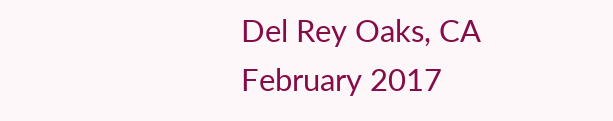Del Rey Oaks, CA
February 2017